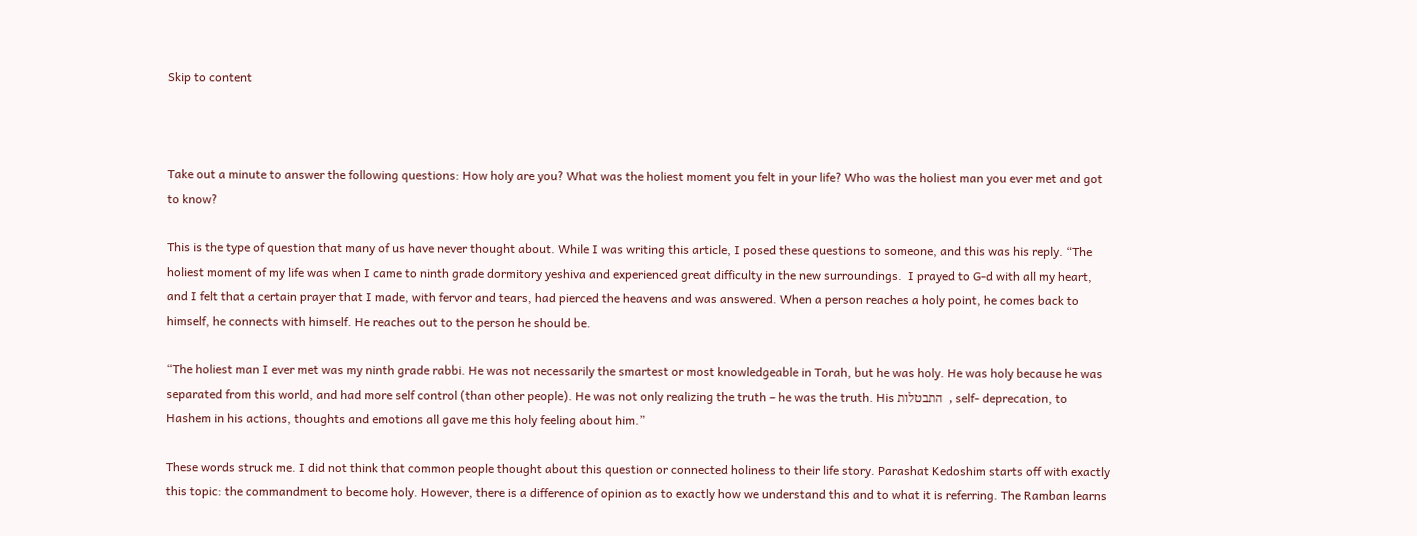Skip to content



Take out a minute to answer the following questions: How holy are you? What was the holiest moment you felt in your life? Who was the holiest man you ever met and got to know?

This is the type of question that many of us have never thought about. While I was writing this article, I posed these questions to someone, and this was his reply. “The holiest moment of my life was when I came to ninth grade dormitory yeshiva and experienced great difficulty in the new surroundings.  I prayed to G-d with all my heart, and I felt that a certain prayer that I made, with fervor and tears, had pierced the heavens and was answered. When a person reaches a holy point, he comes back to himself, he connects with himself. He reaches out to the person he should be.

“The holiest man I ever met was my ninth grade rabbi. He was not necessarily the smartest or most knowledgeable in Torah, but he was holy. He was holy because he was separated from this world, and had more self control (than other people). He was not only realizing the truth – he was the truth. His התבטלות  , self- deprecation, to Hashem in his actions, thoughts and emotions all gave me this holy feeling about him.”

These words struck me. I did not think that common people thought about this question or connected holiness to their life story. Parashat Kedoshim starts off with exactly this topic: the commandment to become holy. However, there is a difference of opinion as to exactly how we understand this and to what it is referring. The Ramban learns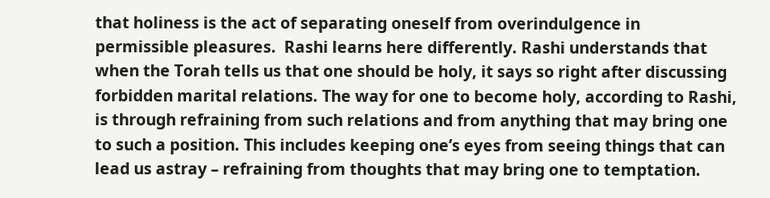that holiness is the act of separating oneself from overindulgence in permissible pleasures.  Rashi learns here differently. Rashi understands that when the Torah tells us that one should be holy, it says so right after discussing forbidden marital relations. The way for one to become holy, according to Rashi, is through refraining from such relations and from anything that may bring one to such a position. This includes keeping one’s eyes from seeing things that can lead us astray – refraining from thoughts that may bring one to temptation.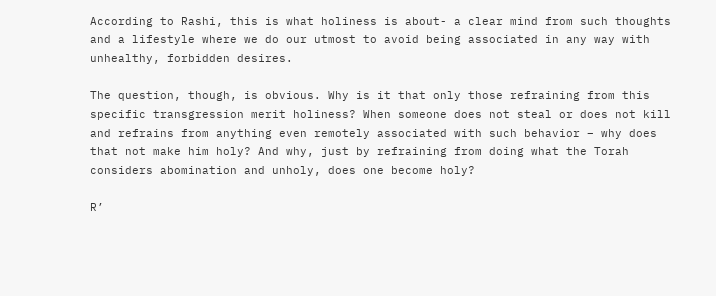According to Rashi, this is what holiness is about- a clear mind from such thoughts and a lifestyle where we do our utmost to avoid being associated in any way with unhealthy, forbidden desires.

The question, though, is obvious. Why is it that only those refraining from this specific transgression merit holiness? When someone does not steal or does not kill and refrains from anything even remotely associated with such behavior – why does that not make him holy? And why, just by refraining from doing what the Torah considers abomination and unholy, does one become holy?

R’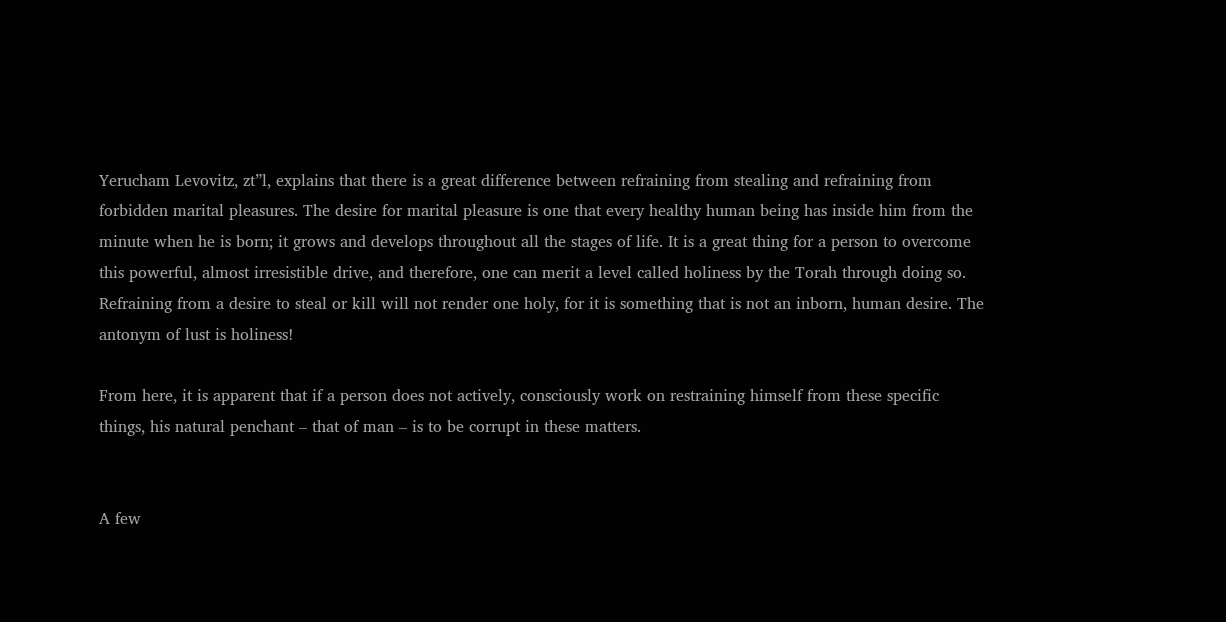Yerucham Levovitz, zt”l, explains that there is a great difference between refraining from stealing and refraining from forbidden marital pleasures. The desire for marital pleasure is one that every healthy human being has inside him from the minute when he is born; it grows and develops throughout all the stages of life. It is a great thing for a person to overcome this powerful, almost irresistible drive, and therefore, one can merit a level called holiness by the Torah through doing so. Refraining from a desire to steal or kill will not render one holy, for it is something that is not an inborn, human desire. The antonym of lust is holiness!

From here, it is apparent that if a person does not actively, consciously work on restraining himself from these specific things, his natural penchant – that of man – is to be corrupt in these matters.


A few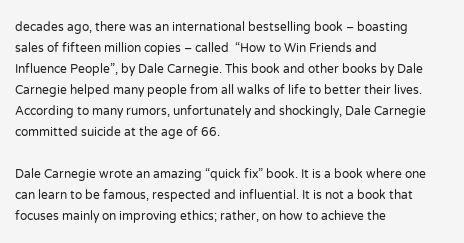decades ago, there was an international bestselling book – boasting sales of fifteen million copies – called  “How to Win Friends and Influence People”, by Dale Carnegie. This book and other books by Dale Carnegie helped many people from all walks of life to better their lives. According to many rumors, unfortunately and shockingly, Dale Carnegie committed suicide at the age of 66.

Dale Carnegie wrote an amazing “quick fix” book. It is a book where one can learn to be famous, respected and influential. It is not a book that focuses mainly on improving ethics; rather, on how to achieve the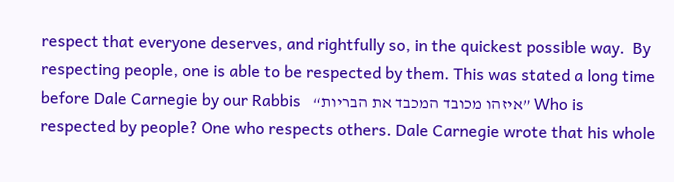respect that everyone deserves, and rightfully so, in the quickest possible way.  By respecting people, one is able to be respected by them. This was stated a long time before Dale Carnegie by our Rabbis   “איזהו מכובד המכבד את הבריות” Who is respected by people? One who respects others. Dale Carnegie wrote that his whole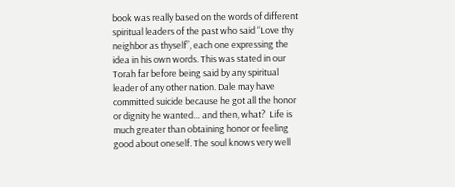book was really based on the words of different spiritual leaders of the past who said “Love thy neighbor as thyself”, each one expressing the idea in his own words. This was stated in our Torah far before being said by any spiritual leader of any other nation. Dale may have committed suicide because he got all the honor or dignity he wanted… and then, what?  Life is much greater than obtaining honor or feeling good about oneself. The soul knows very well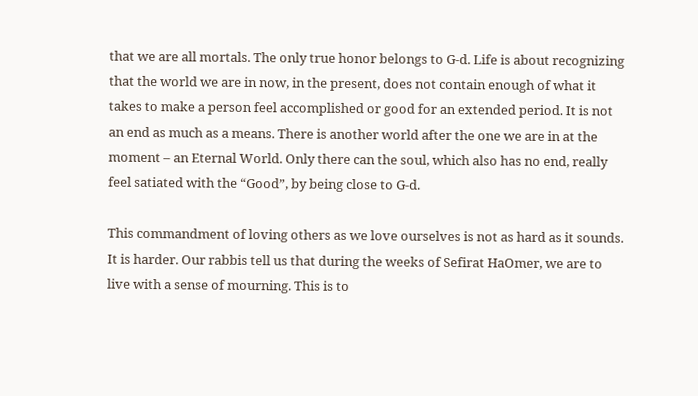that we are all mortals. The only true honor belongs to G-d. Life is about recognizing that the world we are in now, in the present, does not contain enough of what it takes to make a person feel accomplished or good for an extended period. It is not an end as much as a means. There is another world after the one we are in at the moment – an Eternal World. Only there can the soul, which also has no end, really feel satiated with the “Good”, by being close to G-d.

This commandment of loving others as we love ourselves is not as hard as it sounds. It is harder. Our rabbis tell us that during the weeks of Sefirat HaOmer, we are to live with a sense of mourning. This is to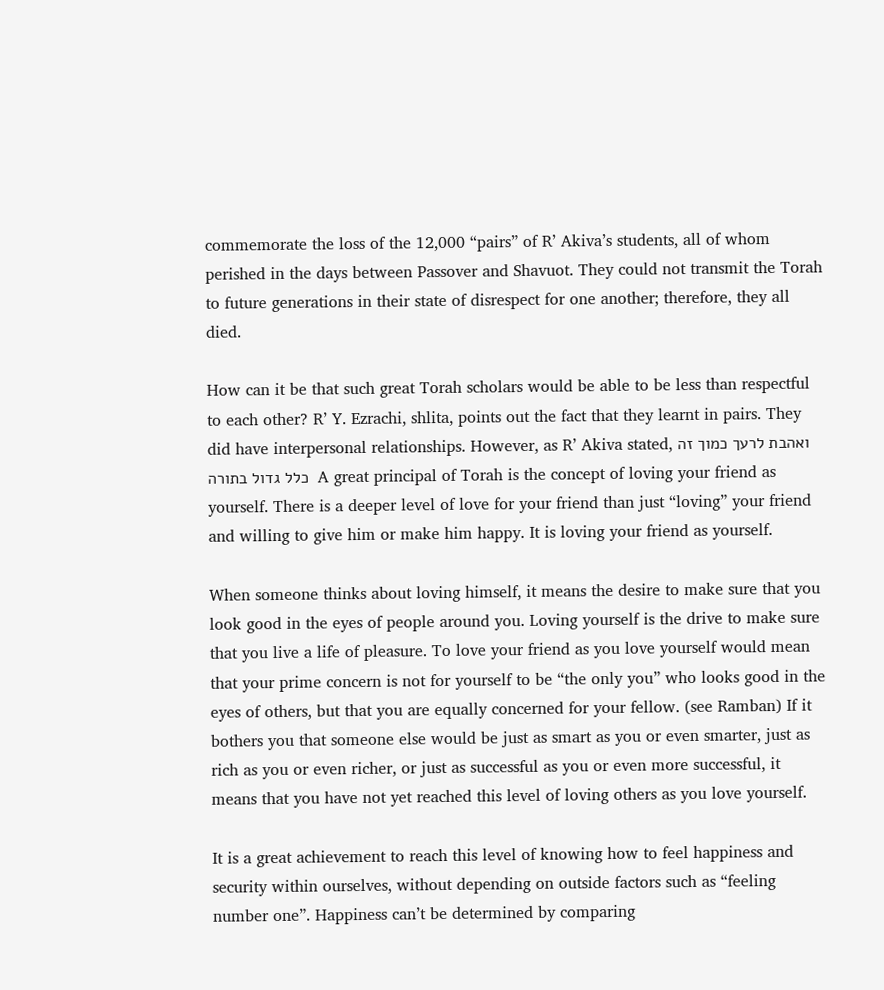commemorate the loss of the 12,000 “pairs” of R’ Akiva’s students, all of whom perished in the days between Passover and Shavuot. They could not transmit the Torah to future generations in their state of disrespect for one another; therefore, they all died.

How can it be that such great Torah scholars would be able to be less than respectful to each other? R’ Y. Ezrachi, shlita, points out the fact that they learnt in pairs. They did have interpersonal relationships. However, as R’ Akiva stated, ואהבת לרעך כמוך זה כלל גדול בתורה  A great principal of Torah is the concept of loving your friend as yourself. There is a deeper level of love for your friend than just “loving” your friend and willing to give him or make him happy. It is loving your friend as yourself.

When someone thinks about loving himself, it means the desire to make sure that you look good in the eyes of people around you. Loving yourself is the drive to make sure that you live a life of pleasure. To love your friend as you love yourself would mean that your prime concern is not for yourself to be “the only you” who looks good in the eyes of others, but that you are equally concerned for your fellow. (see Ramban) If it bothers you that someone else would be just as smart as you or even smarter, just as rich as you or even richer, or just as successful as you or even more successful, it means that you have not yet reached this level of loving others as you love yourself.

It is a great achievement to reach this level of knowing how to feel happiness and security within ourselves, without depending on outside factors such as “feeling number one”. Happiness can’t be determined by comparing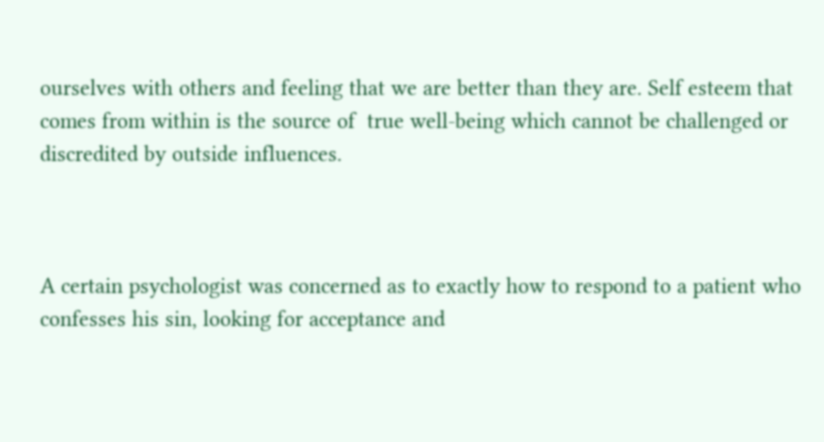ourselves with others and feeling that we are better than they are. Self esteem that comes from within is the source of  true well-being which cannot be challenged or discredited by outside influences.



A certain psychologist was concerned as to exactly how to respond to a patient who confesses his sin, looking for acceptance and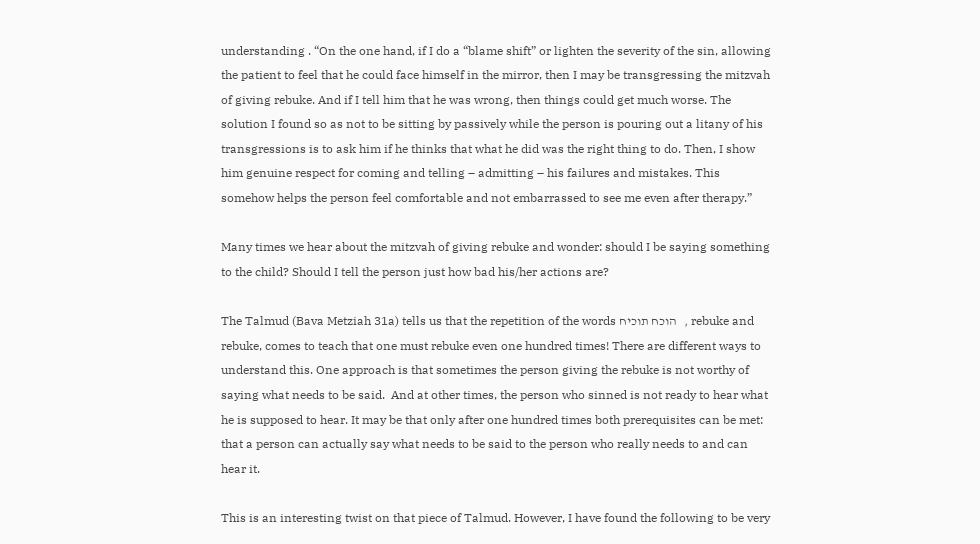understanding . “On the one hand, if I do a “blame shift” or lighten the severity of the sin, allowing the patient to feel that he could face himself in the mirror, then I may be transgressing the mitzvah of giving rebuke. And if I tell him that he was wrong, then things could get much worse. The solution I found so as not to be sitting by passively while the person is pouring out a litany of his transgressions is to ask him if he thinks that what he did was the right thing to do. Then, I show him genuine respect for coming and telling – admitting – his failures and mistakes. This somehow helps the person feel comfortable and not embarrassed to see me even after therapy.”

Many times we hear about the mitzvah of giving rebuke and wonder: should I be saying something to the child? Should I tell the person just how bad his/her actions are?

The Talmud (Bava Metziah 31a) tells us that the repetition of the words הוכח תוכיח   , rebuke and rebuke, comes to teach that one must rebuke even one hundred times! There are different ways to understand this. One approach is that sometimes the person giving the rebuke is not worthy of saying what needs to be said.  And at other times, the person who sinned is not ready to hear what he is supposed to hear. It may be that only after one hundred times both prerequisites can be met: that a person can actually say what needs to be said to the person who really needs to and can hear it.

This is an interesting twist on that piece of Talmud. However, I have found the following to be very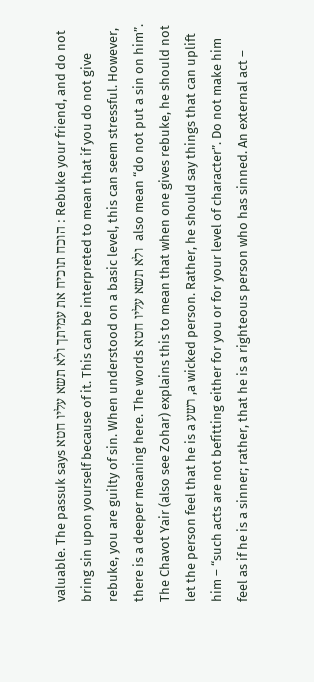valuable. The passuk says הוכח תוכיח את עמיתך ולא תשא עליו חטא : Rebuke your friend, and do not bring sin upon yourself because of it. This can be interpreted to mean that if you do not give rebuke, you are guilty of sin. When understood on a basic level, this can seem stressful. However, there is a deeper meaning here. The words ולא תשא עליו חטא  also mean “do not put a sin on him”. The Chavot Yair (also see Zohar) explains this to mean that when one gives rebuke, he should not let the person feel that he is a רשע ,a wicked person. Rather, he should say things that can uplift him – “such acts are not befitting either for you or for your level of character”. Do not make him feel as if he is a sinner; rather, that he is a righteous person who has sinned. An external act –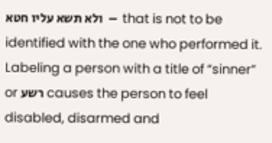ולא תשא עליו חטא  –  that is not to be identified with the one who performed it. Labeling a person with a title of “sinner” or רשע causes the person to feel disabled, disarmed and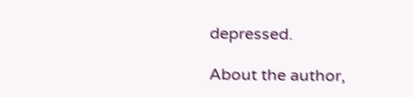depressed.

About the author,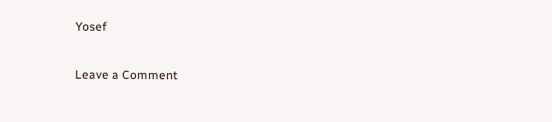Yosef

Leave a Comment